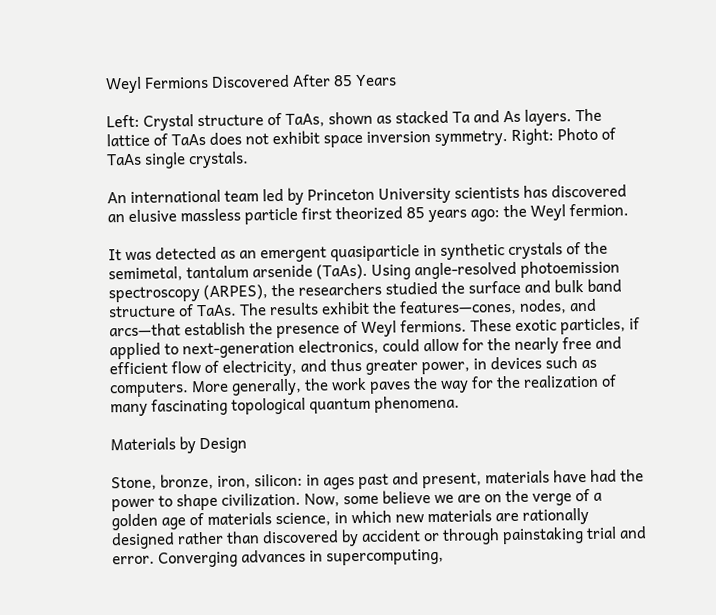Weyl Fermions Discovered After 85 Years

Left: Crystal structure of TaAs, shown as stacked Ta and As layers. The lattice of TaAs does not exhibit space inversion symmetry. Right: Photo of TaAs single crystals.

An international team led by Princeton University scientists has discovered an elusive massless particle first theorized 85 years ago: the Weyl fermion.

It was detected as an emergent quasiparticle in synthetic crystals of the semimetal, tantalum arsenide (TaAs). Using angle-resolved photoemission spectroscopy (ARPES), the researchers studied the surface and bulk band structure of TaAs. The results exhibit the features—cones, nodes, and arcs—that establish the presence of Weyl fermions. These exotic particles, if applied to next-generation electronics, could allow for the nearly free and efficient flow of electricity, and thus greater power, in devices such as computers. More generally, the work paves the way for the realization of many fascinating topological quantum phenomena.

Materials by Design

Stone, bronze, iron, silicon: in ages past and present, materials have had the power to shape civilization. Now, some believe we are on the verge of a golden age of materials science, in which new materials are rationally designed rather than discovered by accident or through painstaking trial and error. Converging advances in supercomputing,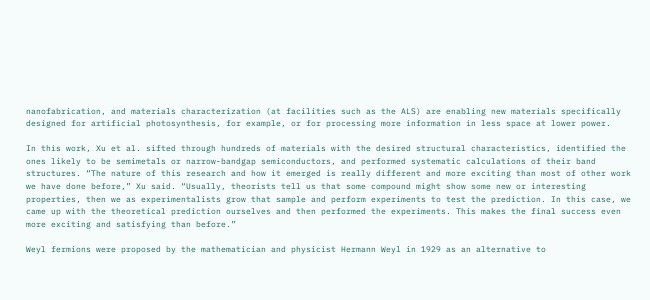nanofabrication, and materials characterization (at facilities such as the ALS) are enabling new materials specifically designed for artificial photosynthesis, for example, or for processing more information in less space at lower power.

In this work, Xu et al. sifted through hundreds of materials with the desired structural characteristics, identified the ones likely to be semimetals or narrow-bandgap semiconductors, and performed systematic calculations of their band structures. “The nature of this research and how it emerged is really different and more exciting than most of other work we have done before,” Xu said. “Usually, theorists tell us that some compound might show some new or interesting properties, then we as experimentalists grow that sample and perform experiments to test the prediction. In this case, we came up with the theoretical prediction ourselves and then performed the experiments. This makes the final success even more exciting and satisfying than before.”

Weyl fermions were proposed by the mathematician and physicist Hermann Weyl in 1929 as an alternative to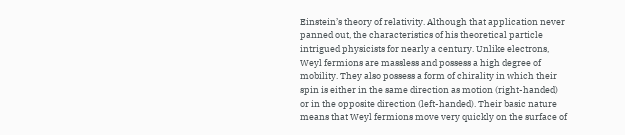Einstein’s theory of relativity. Although that application never panned out, the characteristics of his theoretical particle intrigued physicists for nearly a century. Unlike electrons, Weyl fermions are massless and possess a high degree of mobility. They also possess a form of chirality in which their spin is either in the same direction as motion (right-handed) or in the opposite direction (left-handed). Their basic nature means that Weyl fermions move very quickly on the surface of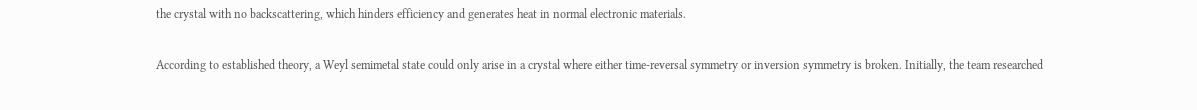the crystal with no backscattering, which hinders efficiency and generates heat in normal electronic materials.

According to established theory, a Weyl semimetal state could only arise in a crystal where either time-reversal symmetry or inversion symmetry is broken. Initially, the team researched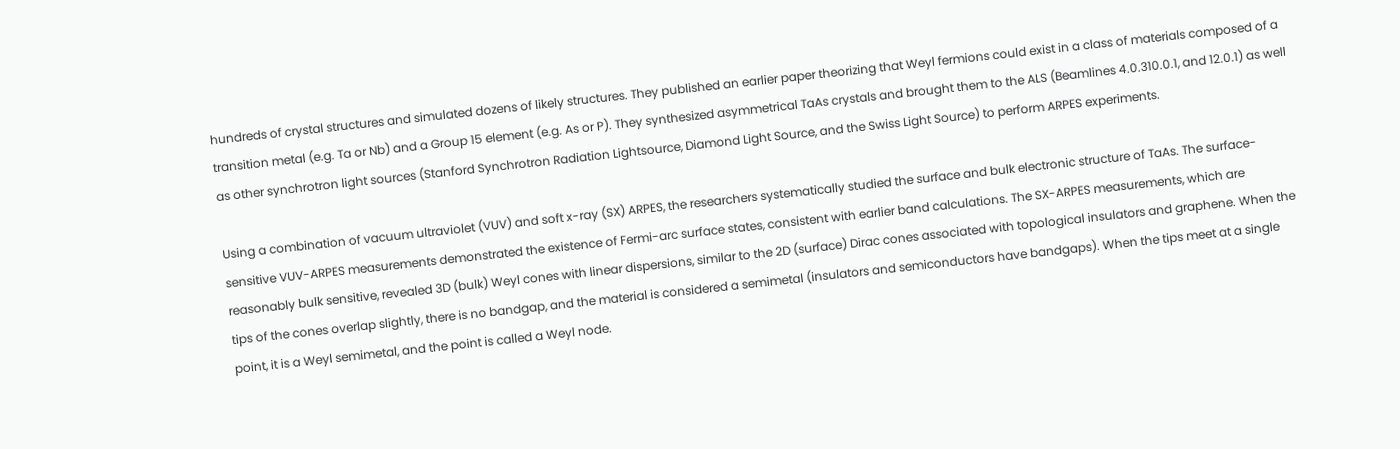hundreds of crystal structures and simulated dozens of likely structures. They published an earlier paper theorizing that Weyl fermions could exist in a class of materials composed of a transition metal (e.g. Ta or Nb) and a Group 15 element (e.g. As or P). They synthesized asymmetrical TaAs crystals and brought them to the ALS (Beamlines 4.0.310.0.1, and 12.0.1) as well as other synchrotron light sources (Stanford Synchrotron Radiation Lightsource, Diamond Light Source, and the Swiss Light Source) to perform ARPES experiments.

Using a combination of vacuum ultraviolet (VUV) and soft x-ray (SX) ARPES, the researchers systematically studied the surface and bulk electronic structure of TaAs. The surface-sensitive VUV-ARPES measurements demonstrated the existence of Fermi-arc surface states, consistent with earlier band calculations. The SX-ARPES measurements, which are reasonably bulk sensitive, revealed 3D (bulk) Weyl cones with linear dispersions, similar to the 2D (surface) Dirac cones associated with topological insulators and graphene. When the tips of the cones overlap slightly, there is no bandgap, and the material is considered a semimetal (insulators and semiconductors have bandgaps). When the tips meet at a single point, it is a Weyl semimetal, and the point is called a Weyl node.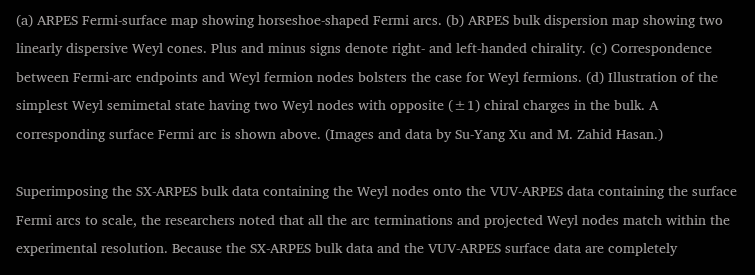(a) ARPES Fermi-surface map showing horseshoe-shaped Fermi arcs. (b) ARPES bulk dispersion map showing two linearly dispersive Weyl cones. Plus and minus signs denote right- and left-handed chirality. (c) Correspondence between Fermi-arc endpoints and Weyl fermion nodes bolsters the case for Weyl fermions. (d) Illustration of the simplest Weyl semimetal state having two Weyl nodes with opposite (±1) chiral charges in the bulk. A corresponding surface Fermi arc is shown above. (Images and data by Su-Yang Xu and M. Zahid Hasan.)

Superimposing the SX-ARPES bulk data containing the Weyl nodes onto the VUV-ARPES data containing the surface Fermi arcs to scale, the researchers noted that all the arc terminations and projected Weyl nodes match within the experimental resolution. Because the SX-ARPES bulk data and the VUV-ARPES surface data are completely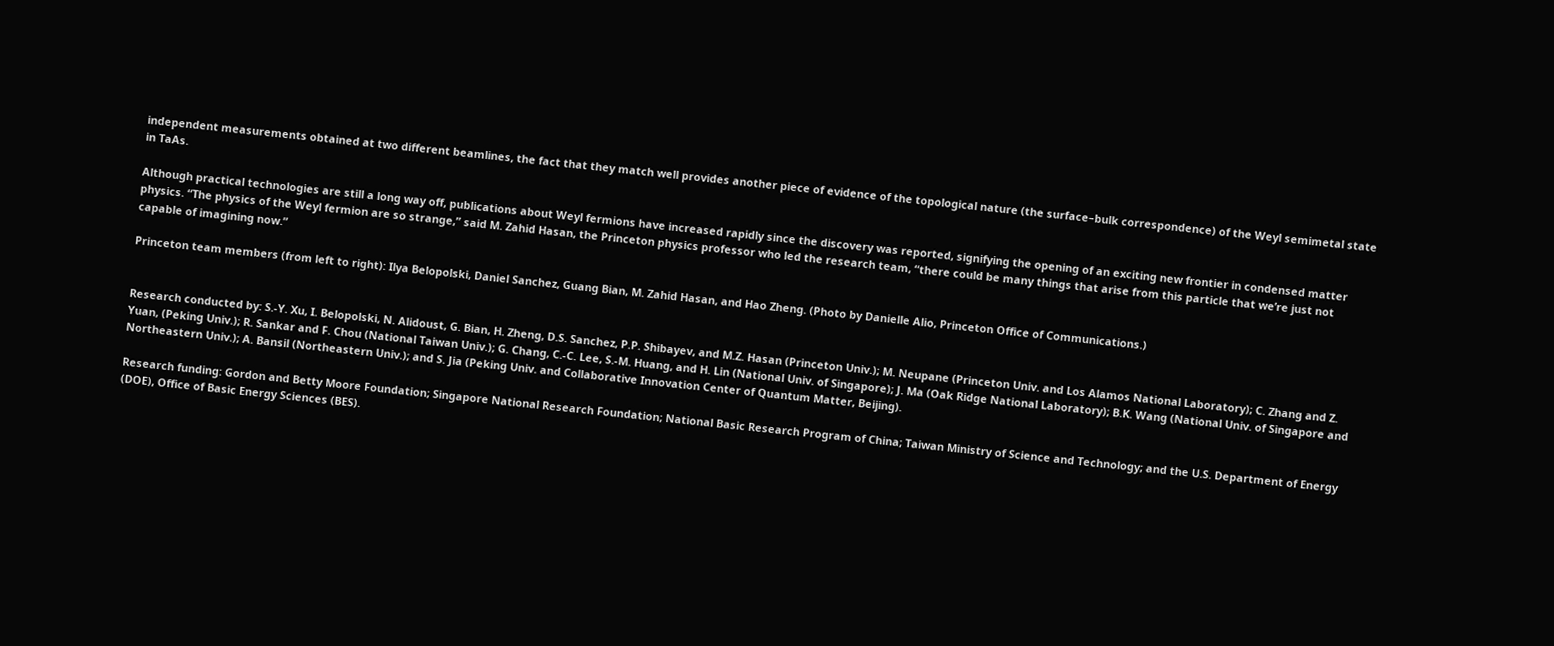independent measurements obtained at two different beamlines, the fact that they match well provides another piece of evidence of the topological nature (the surface–bulk correspondence) of the Weyl semimetal state in TaAs.

Although practical technologies are still a long way off, publications about Weyl fermions have increased rapidly since the discovery was reported, signifying the opening of an exciting new frontier in condensed matter physics. “The physics of the Weyl fermion are so strange,” said M. Zahid Hasan, the Princeton physics professor who led the research team, “there could be many things that arise from this particle that we’re just not capable of imagining now.”

Princeton team members (from left to right): Ilya Belopolski, Daniel Sanchez, Guang Bian, M. Zahid Hasan, and Hao Zheng. (Photo by Danielle Alio, Princeton Office of Communications.)


Research conducted by: S.-Y. Xu, I. Belopolski, N. Alidoust, G. Bian, H. Zheng, D.S. Sanchez, P.P. Shibayev, and M.Z. Hasan (Princeton Univ.); M. Neupane (Princeton Univ. and Los Alamos National Laboratory); C. Zhang and Z. Yuan, (Peking Univ.); R. Sankar and F. Chou (National Taiwan Univ.); G. Chang, C.-C. Lee, S.-M. Huang, and H. Lin (National Univ. of Singapore); J. Ma (Oak Ridge National Laboratory); B.K. Wang (National Univ. of Singapore and Northeastern Univ.); A. Bansil (Northeastern Univ.); and S. Jia (Peking Univ. and Collaborative Innovation Center of Quantum Matter, Beijing).

Research funding: Gordon and Betty Moore Foundation; Singapore National Research Foundation; National Basic Research Program of China; Taiwan Ministry of Science and Technology; and the U.S. Department of Energy (DOE), Office of Basic Energy Sciences (BES).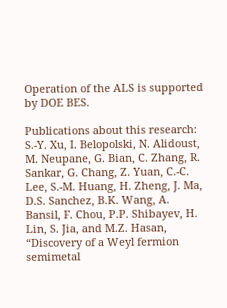Operation of the ALS is supported by DOE BES.

Publications about this research: S.-Y. Xu, I. Belopolski, N. Alidoust, M. Neupane, G. Bian, C. Zhang, R. Sankar, G. Chang, Z. Yuan, C.-C. Lee, S.-M. Huang, H. Zheng, J. Ma, D.S. Sanchez, B.K. Wang, A. Bansil, F. Chou, P.P. Shibayev, H. Lin, S. Jia, and M.Z. Hasan, “Discovery of a Weyl fermion semimetal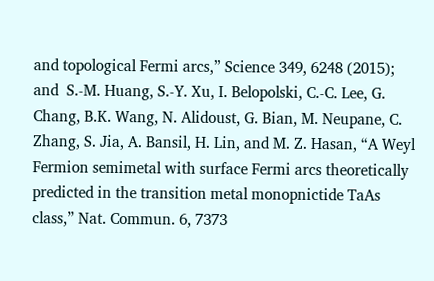and topological Fermi arcs,” Science 349, 6248 (2015); and  S.-M. Huang, S.-Y. Xu, I. Belopolski, C.-C. Lee, G. Chang, B.K. Wang, N. Alidoust, G. Bian, M. Neupane, C. Zhang, S. Jia, A. Bansil, H. Lin, and M. Z. Hasan, “A Weyl Fermion semimetal with surface Fermi arcs theoretically predicted in the transition metal monopnictide TaAs class,” Nat. Commun. 6, 7373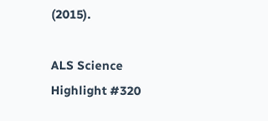(2015).

ALS Science Highlight #320